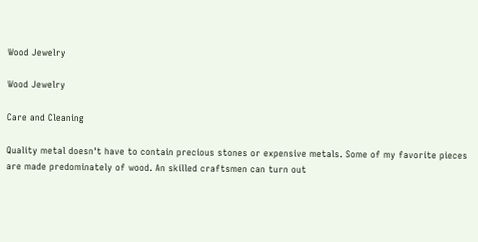Wood Jewelry

Wood Jewelry

Care and Cleaning

Quality metal doesn't have to contain precious stones or expensive metals. Some of my favorite pieces are made predominately of wood. An skilled craftsmen can turn out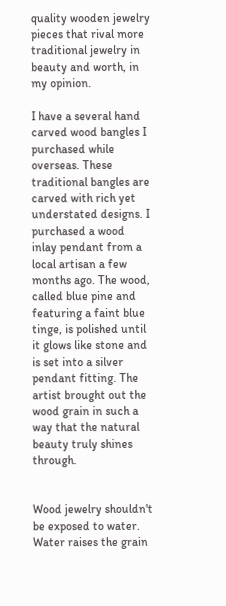quality wooden jewelry pieces that rival more traditional jewelry in beauty and worth, in my opinion.

I have a several hand carved wood bangles I purchased while overseas. These traditional bangles are carved with rich yet understated designs. I purchased a wood inlay pendant from a local artisan a few months ago. The wood, called blue pine and featuring a faint blue tinge, is polished until it glows like stone and is set into a silver pendant fitting. The artist brought out the wood grain in such a way that the natural beauty truly shines through.


Wood jewelry shouldn't be exposed to water. Water raises the grain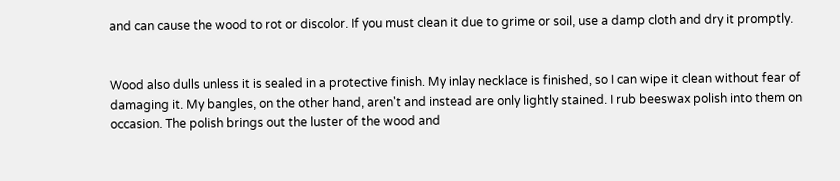and can cause the wood to rot or discolor. If you must clean it due to grime or soil, use a damp cloth and dry it promptly.


Wood also dulls unless it is sealed in a protective finish. My inlay necklace is finished, so I can wipe it clean without fear of damaging it. My bangles, on the other hand, aren't and instead are only lightly stained. I rub beeswax polish into them on occasion. The polish brings out the luster of the wood and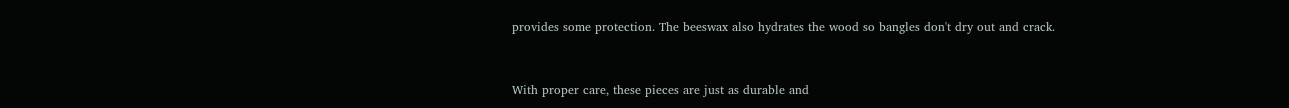provides some protection. The beeswax also hydrates the wood so bangles don't dry out and crack.


With proper care, these pieces are just as durable and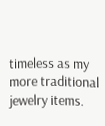timeless as my more traditional jewelry items.